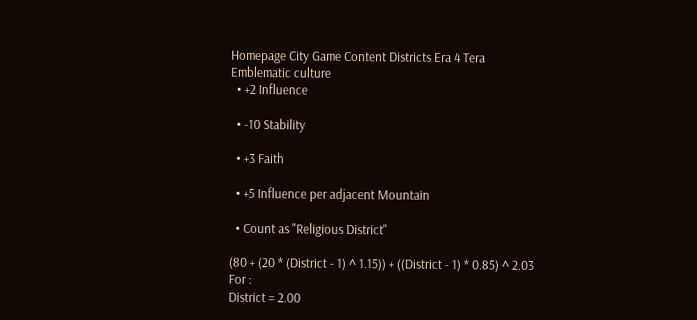Homepage City Game Content Districts Era 4 Tera
Emblematic culture
  • +2 Influence

  • -10 Stability

  • +3 Faith

  • +5 Influence per adjacent Mountain

  • Count as "Religious District"

(80 + (20 * (District - 1) ^ 1.15)) + ((District - 1) * 0.85) ^ 2.03
For :
District = 2.00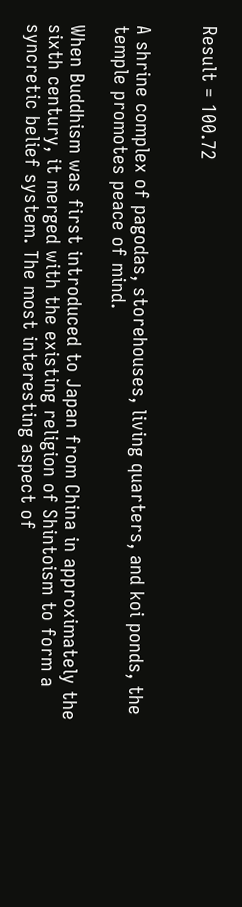Result = 100.72


A shrine complex of pagodas, storehouses, living quarters, and koi ponds, the temple promotes peace of mind.

When Buddhism was first introduced to Japan from China in approximately the sixth century, it merged with the existing religion of Shintoism to form a syncretic belief system. The most interesting aspect of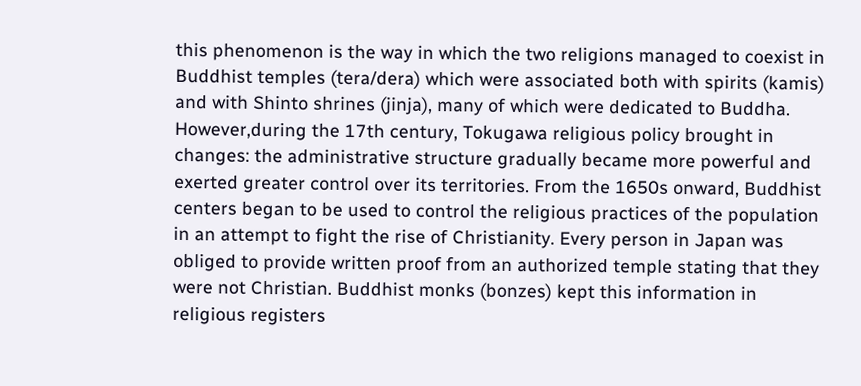this phenomenon is the way in which the two religions managed to coexist in Buddhist temples (tera/dera) which were associated both with spirits (kamis) and with Shinto shrines (jinja), many of which were dedicated to Buddha. However,during the 17th century, Tokugawa religious policy brought in changes: the administrative structure gradually became more powerful and exerted greater control over its territories. From the 1650s onward, Buddhist centers began to be used to control the religious practices of the population in an attempt to fight the rise of Christianity. Every person in Japan was obliged to provide written proof from an authorized temple stating that they were not Christian. Buddhist monks (bonzes) kept this information in religious registers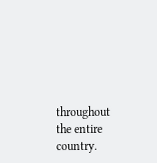throughout the entire country.